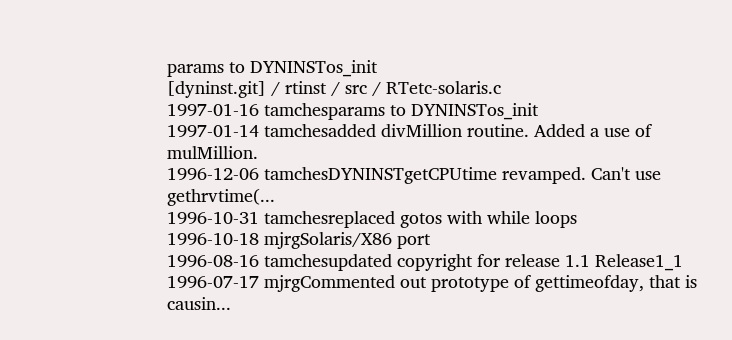params to DYNINSTos_init
[dyninst.git] / rtinst / src / RTetc-solaris.c
1997-01-16 tamchesparams to DYNINSTos_init
1997-01-14 tamchesadded divMillion routine. Added a use of mulMillion.
1996-12-06 tamchesDYNINSTgetCPUtime revamped. Can't use gethrvtime(...
1996-10-31 tamchesreplaced gotos with while loops
1996-10-18 mjrgSolaris/X86 port
1996-08-16 tamchesupdated copyright for release 1.1 Release1_1
1996-07-17 mjrgCommented out prototype of gettimeofday, that is causin...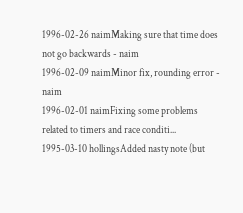1996-02-26 naimMaking sure that time does not go backwards - naim
1996-02-09 naimMinor fix, rounding error - naim
1996-02-01 naimFixing some problems related to timers and race conditi...
1995-03-10 hollingsAdded nasty note (but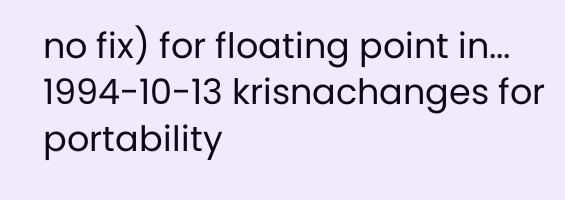no fix) for floating point in...
1994-10-13 krisnachanges for portability